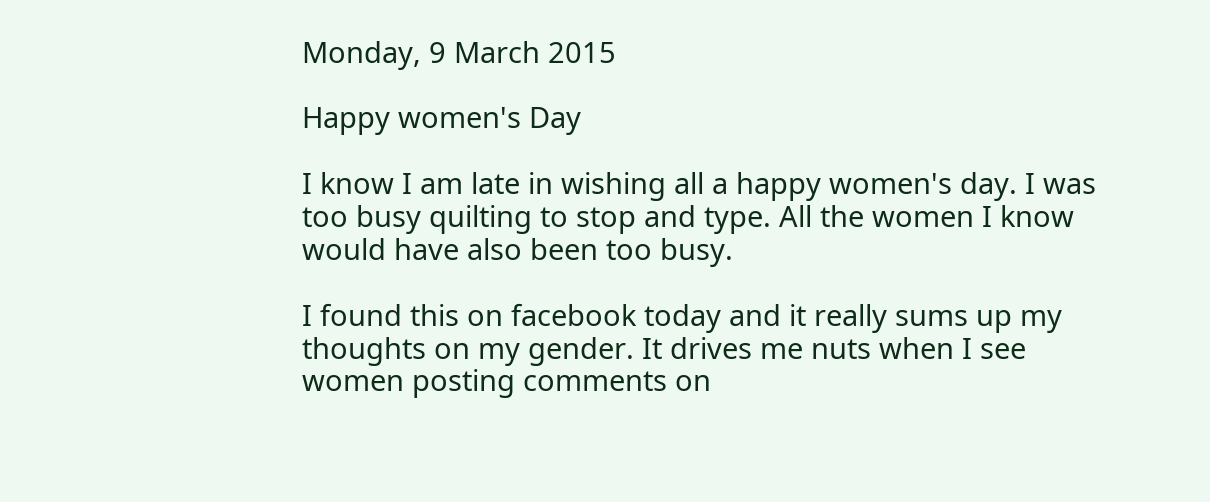Monday, 9 March 2015

Happy women's Day

I know I am late in wishing all a happy women's day. I was too busy quilting to stop and type. All the women I know would have also been too busy.

I found this on facebook today and it really sums up my thoughts on my gender. It drives me nuts when I see women posting comments on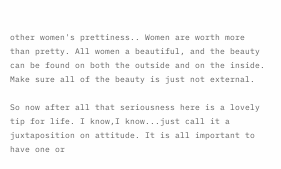other women's prettiness.. Women are worth more than pretty. All women a beautiful, and the beauty can be found on both the outside and on the inside. Make sure all of the beauty is just not external.

So now after all that seriousness here is a lovely tip for life. I know,I know...just call it a juxtaposition on attitude. It is all important to have one or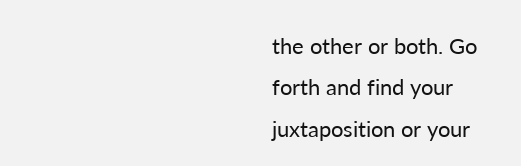the other or both. Go forth and find your  juxtaposition or your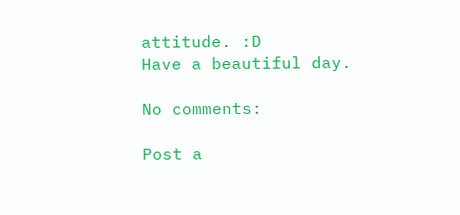attitude. :D
Have a beautiful day.

No comments:

Post a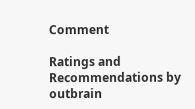Comment

Ratings and Recommendations by outbrain